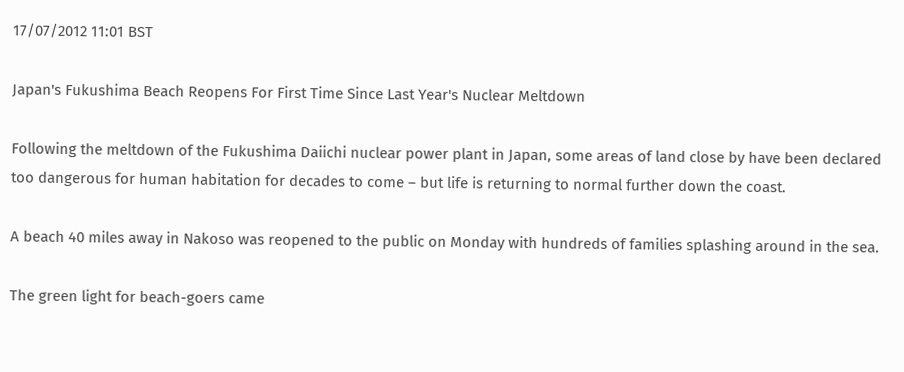17/07/2012 11:01 BST

Japan's Fukushima Beach Reopens For First Time Since Last Year's Nuclear Meltdown

Following the meltdown of the Fukushima Daiichi nuclear power plant in Japan, some areas of land close by have been declared too dangerous for human habitation for decades to come – but life is returning to normal further down the coast.

A beach 40 miles away in Nakoso was reopened to the public on Monday with hundreds of families splashing around in the sea.

The green light for beach-goers came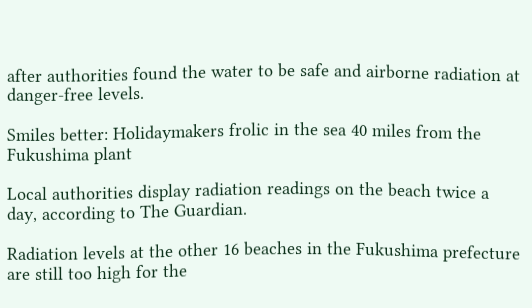after authorities found the water to be safe and airborne radiation at danger-free levels.

Smiles better: Holidaymakers frolic in the sea 40 miles from the Fukushima plant

Local authorities display radiation readings on the beach twice a day, according to The Guardian.

Radiation levels at the other 16 beaches in the Fukushima prefecture are still too high for the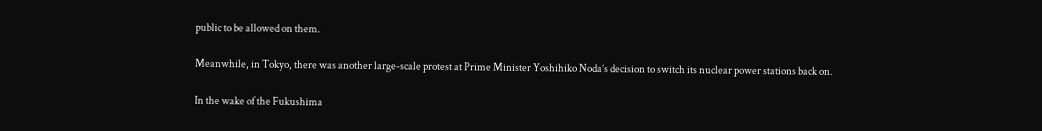public to be allowed on them.

Meanwhile, in Tokyo, there was another large-scale protest at Prime Minister Yoshihiko Noda’s decision to switch its nuclear power stations back on.

In the wake of the Fukushima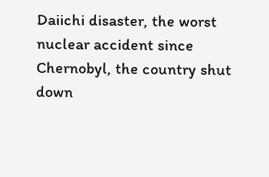Daiichi disaster, the worst nuclear accident since Chernobyl, the country shut down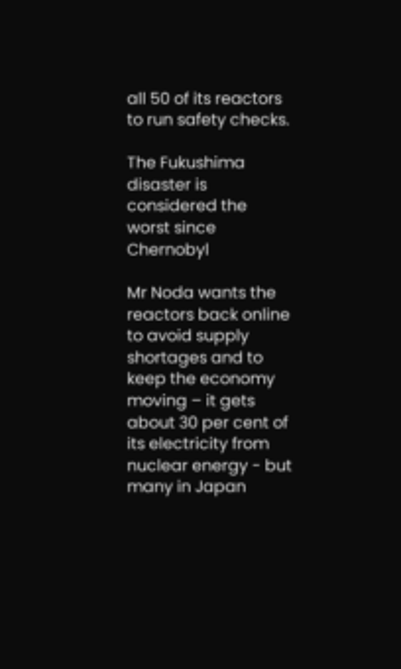all 50 of its reactors to run safety checks.

The Fukushima disaster is considered the worst since Chernobyl

Mr Noda wants the reactors back online to avoid supply shortages and to keep the economy moving – it gets about 30 per cent of its electricity from nuclear energy - but many in Japan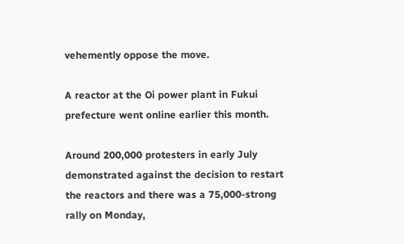vehemently oppose the move.

A reactor at the Oi power plant in Fukui prefecture went online earlier this month.

Around 200,000 protesters in early July demonstrated against the decision to restart the reactors and there was a 75,000-strong rally on Monday,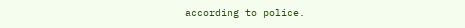according to police.